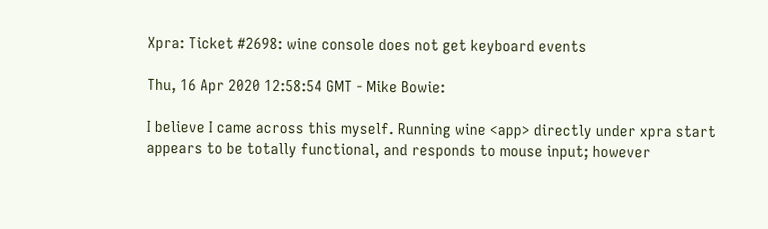Xpra: Ticket #2698: wine console does not get keyboard events

Thu, 16 Apr 2020 12:58:54 GMT - Mike Bowie:

I believe I came across this myself. Running wine <app> directly under xpra start appears to be totally functional, and responds to mouse input; however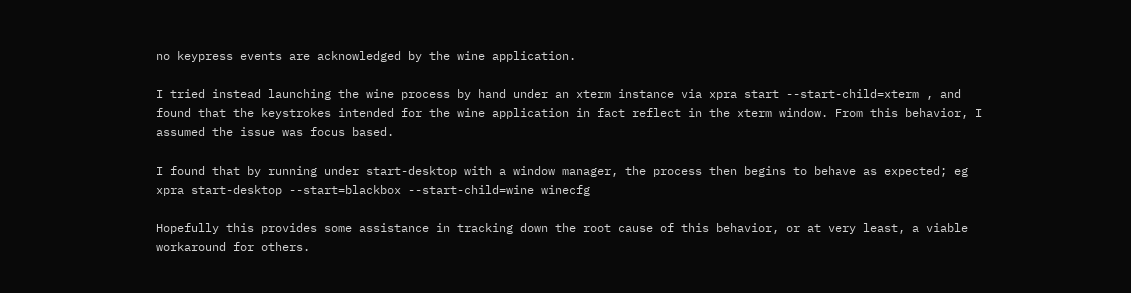no keypress events are acknowledged by the wine application.

I tried instead launching the wine process by hand under an xterm instance via xpra start --start-child=xterm , and found that the keystrokes intended for the wine application in fact reflect in the xterm window. From this behavior, I assumed the issue was focus based.

I found that by running under start-desktop with a window manager, the process then begins to behave as expected; eg xpra start-desktop --start=blackbox --start-child=wine winecfg

Hopefully this provides some assistance in tracking down the root cause of this behavior, or at very least, a viable workaround for others.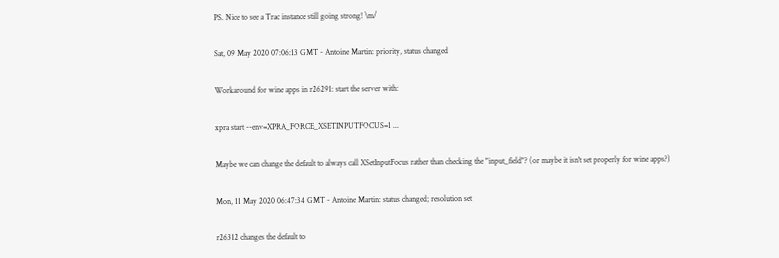PS. Nice to see a Trac instance still going strong! \m/

Sat, 09 May 2020 07:06:13 GMT - Antoine Martin: priority, status changed

Workaround for wine apps in r26291: start the server with:

xpra start --env=XPRA_FORCE_XSETINPUTFOCUS=1 ...

Maybe we can change the default to always call XSetInputFocus rather than checking the "input_field"? (or maybe it isn't set properly for wine apps?)

Mon, 11 May 2020 06:47:34 GMT - Antoine Martin: status changed; resolution set

r26312 changes the default to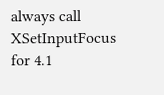always call XSetInputFocus for 4.1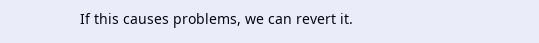If this causes problems, we can revert it.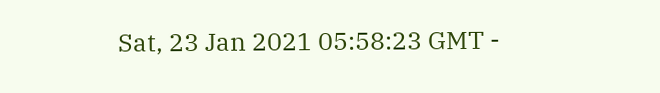Sat, 23 Jan 2021 05:58:23 GMT -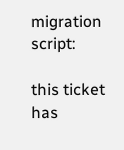migration script:

this ticket has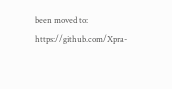been moved to: https://github.com/Xpra-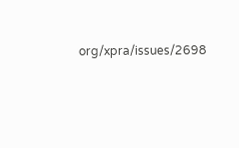org/xpra/issues/2698